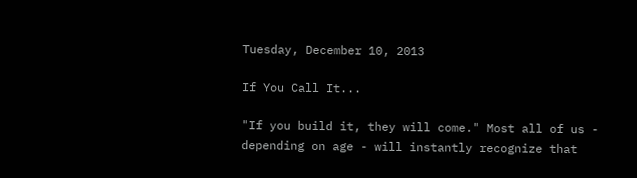Tuesday, December 10, 2013

If You Call It...

"If you build it, they will come." Most all of us - depending on age - will instantly recognize that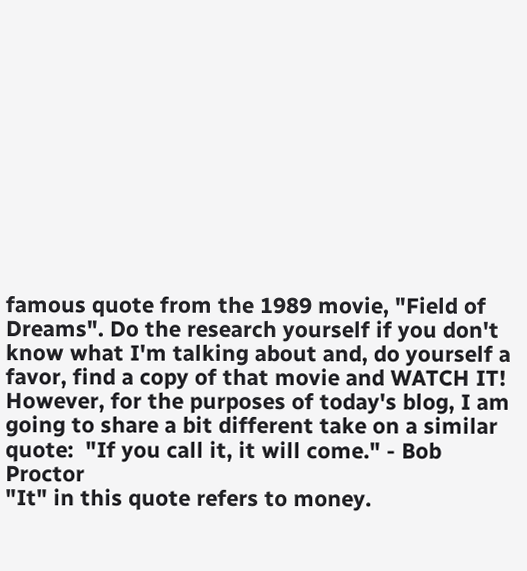famous quote from the 1989 movie, "Field of Dreams". Do the research yourself if you don't know what I'm talking about and, do yourself a favor, find a copy of that movie and WATCH IT!
However, for the purposes of today's blog, I am going to share a bit different take on a similar quote:  "If you call it, it will come." - Bob Proctor
"It" in this quote refers to money.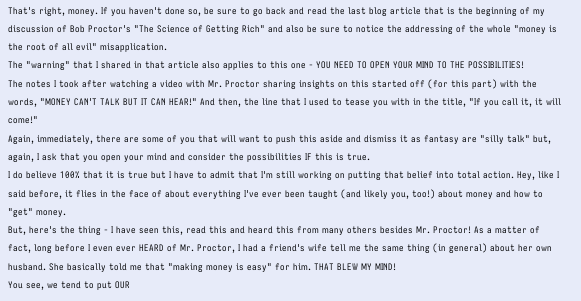That's right, money. If you haven't done so, be sure to go back and read the last blog article that is the beginning of my discussion of Bob Proctor's "The Science of Getting Rich" and also be sure to notice the addressing of the whole "money is the root of all evil" misapplication.
The "warning" that I shared in that article also applies to this one - YOU NEED TO OPEN YOUR MIND TO THE POSSIBILITIES!
The notes I took after watching a video with Mr. Proctor sharing insights on this started off (for this part) with the words, "MONEY CAN'T TALK BUT IT CAN HEAR!" And then, the line that I used to tease you with in the title, "If you call it, it will come!"
Again, immediately, there are some of you that will want to push this aside and dismiss it as fantasy are "silly talk" but, again, I ask that you open your mind and consider the possibilities IF this is true.
I do believe 100% that it is true but I have to admit that I'm still working on putting that belief into total action. Hey, like I said before, it flies in the face of about everything I've ever been taught (and likely you, too!) about money and how to "get" money.
But, here's the thing - I have seen this, read this and heard this from many others besides Mr. Proctor! As a matter of fact, long before I even ever HEARD of Mr. Proctor, I had a friend's wife tell me the same thing (in general) about her own husband. She basically told me that "making money is easy" for him. THAT BLEW MY MIND!
You see, we tend to put OUR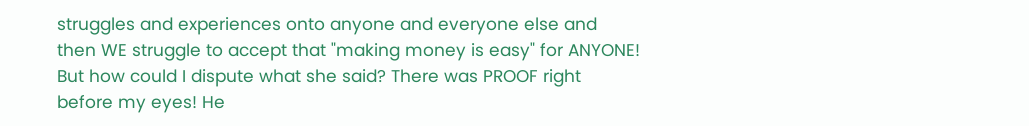struggles and experiences onto anyone and everyone else and then WE struggle to accept that "making money is easy" for ANYONE! But how could I dispute what she said? There was PROOF right before my eyes! He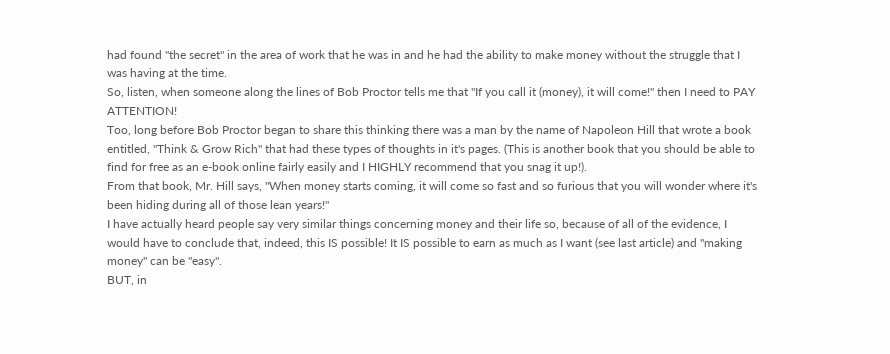had found "the secret" in the area of work that he was in and he had the ability to make money without the struggle that I was having at the time.
So, listen, when someone along the lines of Bob Proctor tells me that "If you call it (money), it will come!" then I need to PAY ATTENTION!
Too, long before Bob Proctor began to share this thinking there was a man by the name of Napoleon Hill that wrote a book entitled, "Think & Grow Rich" that had these types of thoughts in it's pages. (This is another book that you should be able to find for free as an e-book online fairly easily and I HIGHLY recommend that you snag it up!).
From that book, Mr. Hill says, "When money starts coming, it will come so fast and so furious that you will wonder where it's been hiding during all of those lean years!"
I have actually heard people say very similar things concerning money and their life so, because of all of the evidence, I would have to conclude that, indeed, this IS possible! It IS possible to earn as much as I want (see last article) and "making money" can be "easy".
BUT, in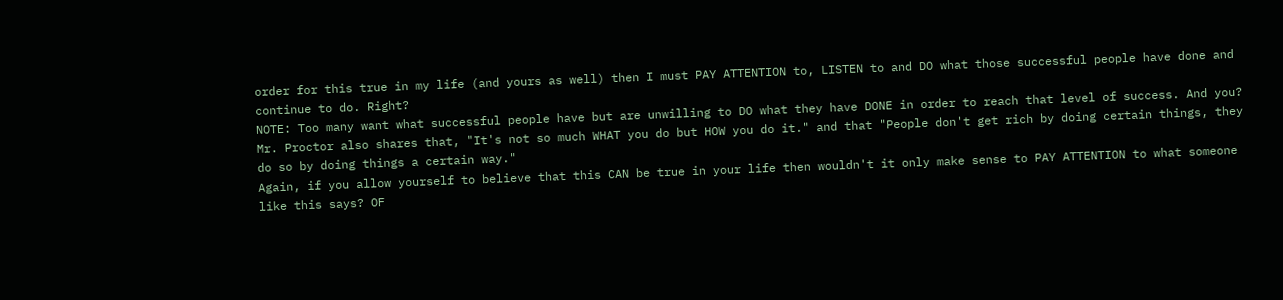order for this true in my life (and yours as well) then I must PAY ATTENTION to, LISTEN to and DO what those successful people have done and continue to do. Right?
NOTE: Too many want what successful people have but are unwilling to DO what they have DONE in order to reach that level of success. And you?
Mr. Proctor also shares that, "It's not so much WHAT you do but HOW you do it." and that "People don't get rich by doing certain things, they do so by doing things a certain way."
Again, if you allow yourself to believe that this CAN be true in your life then wouldn't it only make sense to PAY ATTENTION to what someone like this says? OF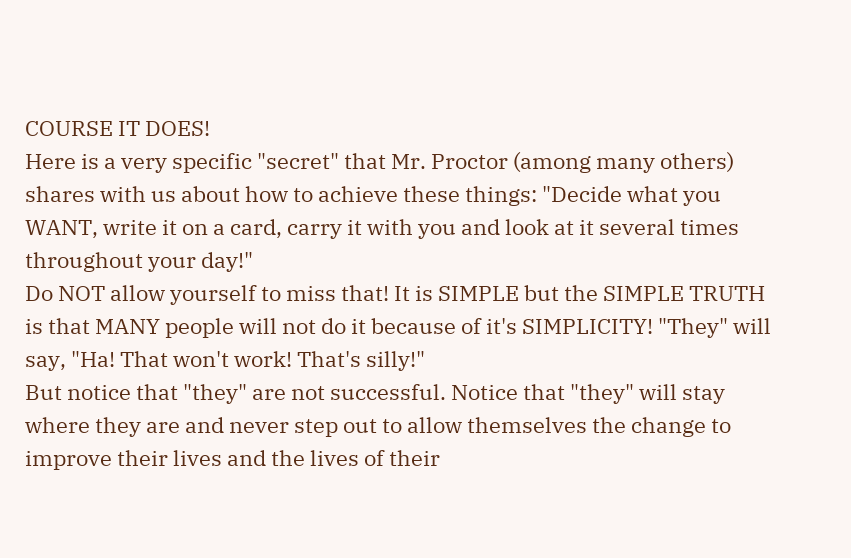COURSE IT DOES!
Here is a very specific "secret" that Mr. Proctor (among many others) shares with us about how to achieve these things: "Decide what you WANT, write it on a card, carry it with you and look at it several times throughout your day!"
Do NOT allow yourself to miss that! It is SIMPLE but the SIMPLE TRUTH is that MANY people will not do it because of it's SIMPLICITY! "They" will say, "Ha! That won't work! That's silly!"
But notice that "they" are not successful. Notice that "they" will stay where they are and never step out to allow themselves the change to improve their lives and the lives of their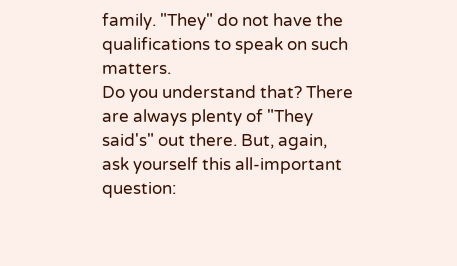family. "They" do not have the qualifications to speak on such matters.
Do you understand that? There are always plenty of "They said's" out there. But, again, ask yourself this all-important question: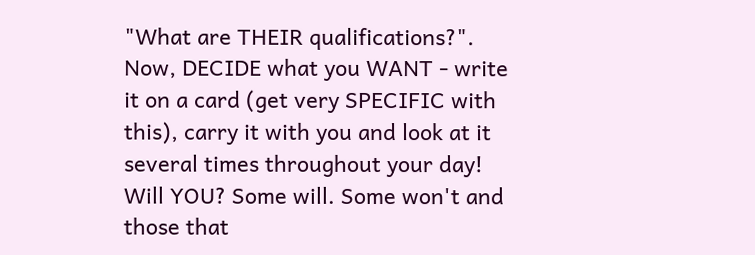"What are THEIR qualifications?".
Now, DECIDE what you WANT - write it on a card (get very SPECIFIC with this), carry it with you and look at it several times throughout your day!
Will YOU? Some will. Some won't and those that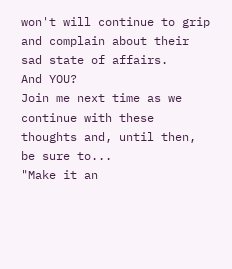won't will continue to grip and complain about their sad state of affairs.
And YOU?
Join me next time as we continue with these thoughts and, until then, be sure to...
"Make it an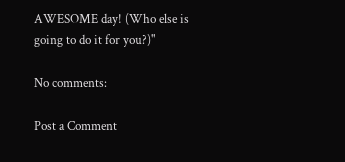AWESOME day! (Who else is going to do it for you?)"

No comments:

Post a Comment